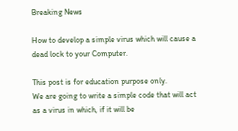Breaking News

How to develop a simple virus which will cause a dead lock to your Computer.

This post is for education purpose only.
We are going to write a simple code that will act as a virus in which, if it will be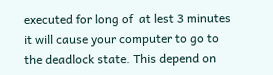executed for long of  at lest 3 minutes it will cause your computer to go to the deadlock state. This depend on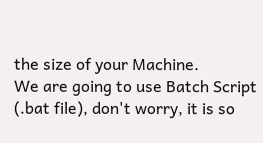the size of your Machine.
We are going to use Batch Script (.bat file), don't worry, it is so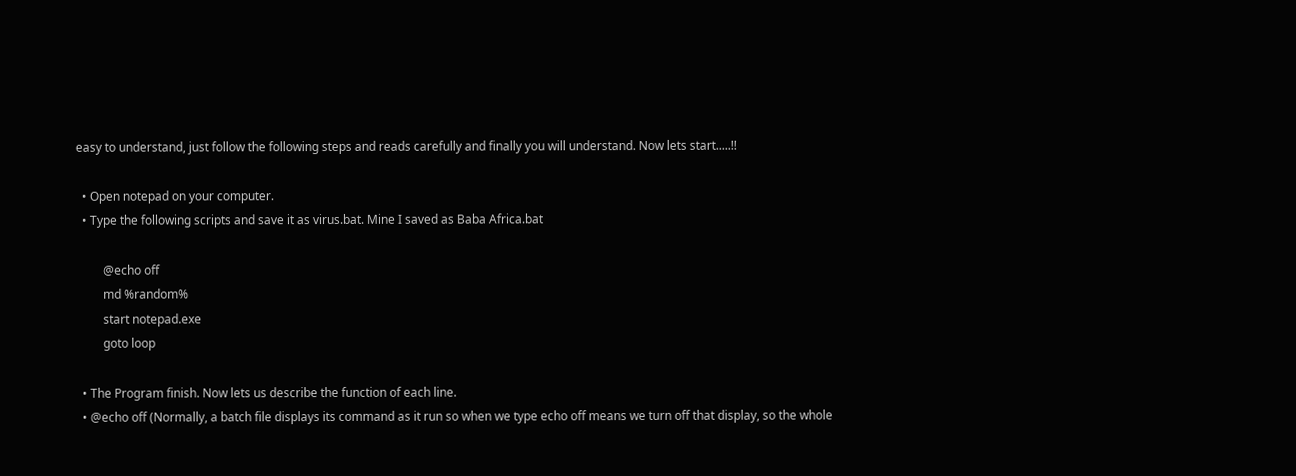easy to understand, just follow the following steps and reads carefully and finally you will understand. Now lets start.....!!

  • Open notepad on your computer.
  • Type the following scripts and save it as virus.bat. Mine I saved as Baba Africa.bat

         @echo off
         md %random%
         start notepad.exe
         goto loop

  • The Program finish. Now lets us describe the function of each line.
  • @echo off (Normally, a batch file displays its command as it run so when we type echo off means we turn off that display, so the whole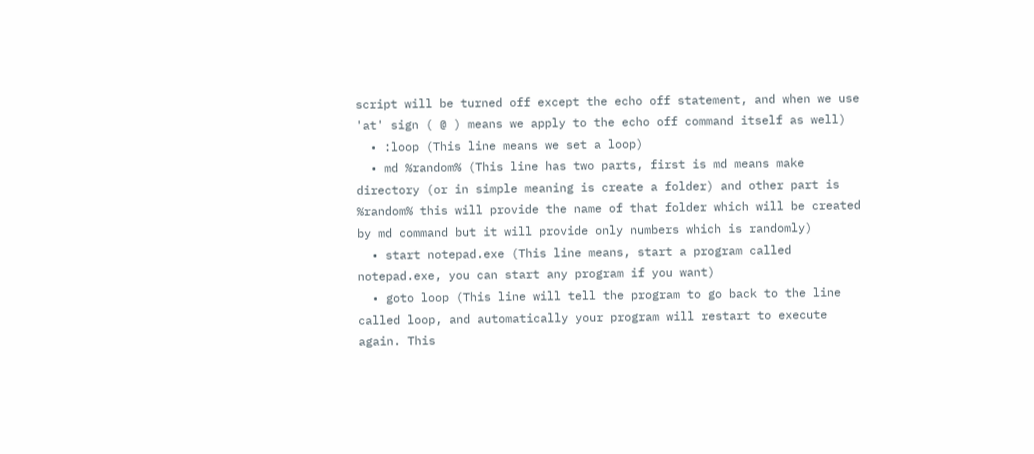script will be turned off except the echo off statement, and when we use 'at' sign ( @ ) means we apply to the echo off command itself as well)
  • :loop (This line means we set a loop)
  • md %random% (This line has two parts, first is md means make directory (or in simple meaning is create a folder) and other part is %random% this will provide the name of that folder which will be created by md command but it will provide only numbers which is randomly)
  • start notepad.exe (This line means, start a program called notepad.exe, you can start any program if you want)
  • goto loop (This line will tell the program to go back to the line called loop, and automatically your program will restart to execute again. This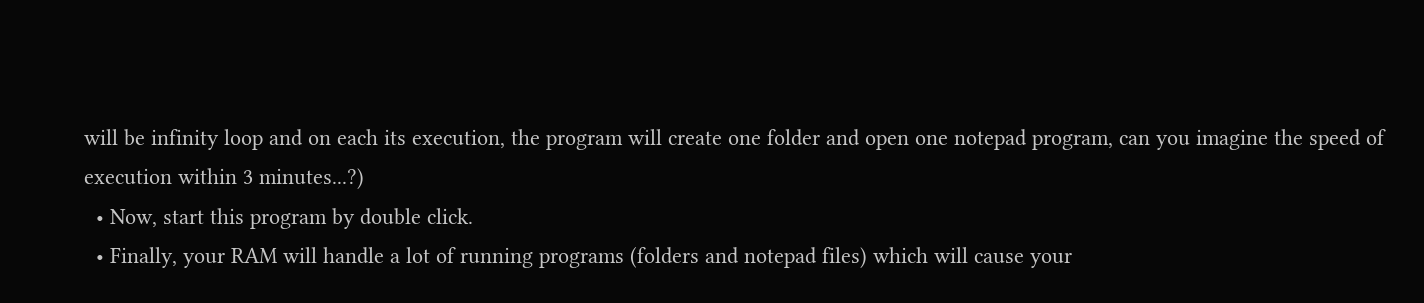will be infinity loop and on each its execution, the program will create one folder and open one notepad program, can you imagine the speed of execution within 3 minutes...?)
  • Now, start this program by double click.
  • Finally, your RAM will handle a lot of running programs (folders and notepad files) which will cause your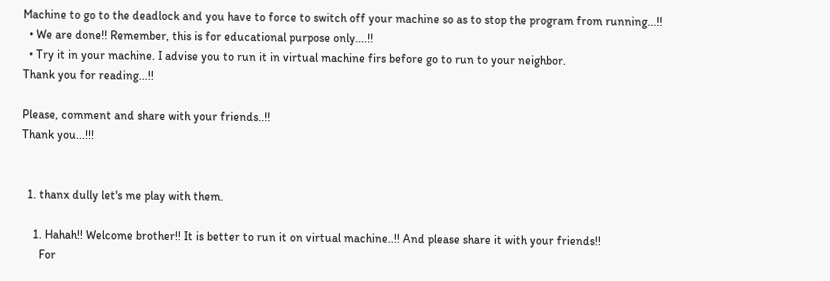Machine to go to the deadlock and you have to force to switch off your machine so as to stop the program from running...!!
  • We are done!! Remember, this is for educational purpose only....!!
  • Try it in your machine. I advise you to run it in virtual machine firs before go to run to your neighbor.
Thank you for reading...!!

Please, comment and share with your friends..!!
Thank you...!!!


  1. thanx dully let's me play with them.

    1. Hahah!! Welcome brother!! It is better to run it on virtual machine..!! And please share it with your friends!!
      For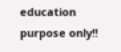education purpose only!!